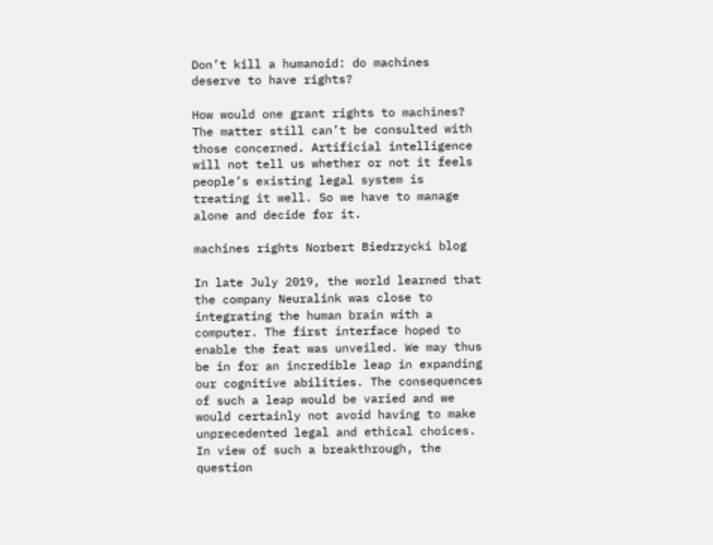Don’t kill a humanoid: do machines deserve to have rights?

How would one grant rights to machines? The matter still can’t be consulted with those concerned. Artificial intelligence will not tell us whether or not it feels people’s existing legal system is treating it well. So we have to manage alone and decide for it.

machines rights Norbert Biedrzycki blog

In late July 2019, the world learned that the company Neuralink was close to integrating the human brain with a computer. The first interface hoped to enable the feat was unveiled. We may thus be in for an incredible leap in expanding our cognitive abilities. The consequences of such a leap would be varied and we would certainly not avoid having to make unprecedented legal and ethical choices. In view of such a breakthrough, the question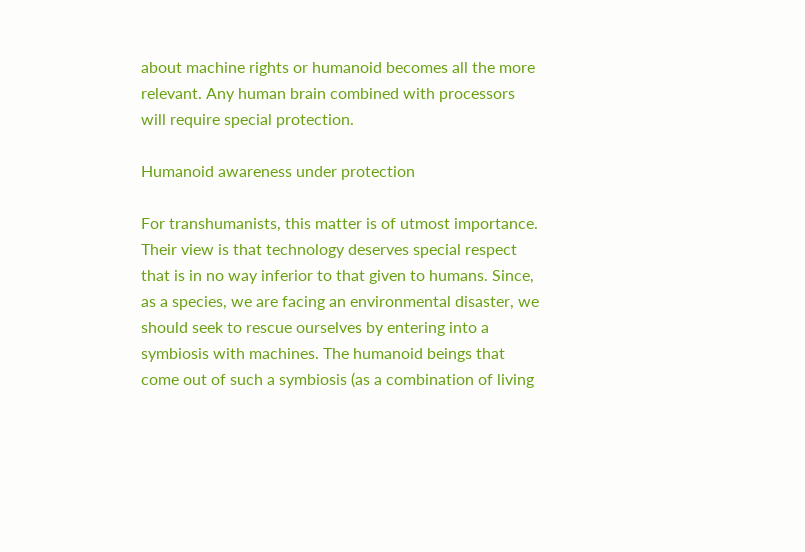about machine rights or humanoid becomes all the more relevant. Any human brain combined with processors will require special protection.

Humanoid awareness under protection

For transhumanists, this matter is of utmost importance. Their view is that technology deserves special respect that is in no way inferior to that given to humans. Since, as a species, we are facing an environmental disaster, we should seek to rescue ourselves by entering into a symbiosis with machines. The humanoid beings that come out of such a symbiosis (as a combination of living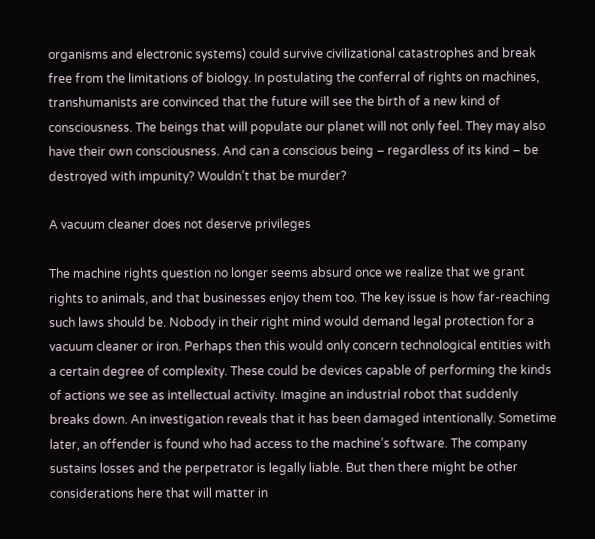organisms and electronic systems) could survive civilizational catastrophes and break free from the limitations of biology. In postulating the conferral of rights on machines, transhumanists are convinced that the future will see the birth of a new kind of consciousness. The beings that will populate our planet will not only feel. They may also have their own consciousness. And can a conscious being – regardless of its kind – be destroyed with impunity? Wouldn’t that be murder?

A vacuum cleaner does not deserve privileges

The machine rights question no longer seems absurd once we realize that we grant rights to animals, and that businesses enjoy them too. The key issue is how far-reaching such laws should be. Nobody in their right mind would demand legal protection for a vacuum cleaner or iron. Perhaps then this would only concern technological entities with a certain degree of complexity. These could be devices capable of performing the kinds of actions we see as intellectual activity. Imagine an industrial robot that suddenly breaks down. An investigation reveals that it has been damaged intentionally. Sometime later, an offender is found who had access to the machine’s software. The company sustains losses and the perpetrator is legally liable. But then there might be other considerations here that will matter in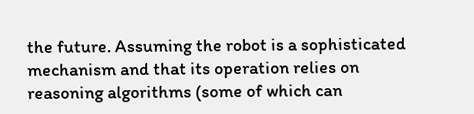the future. Assuming the robot is a sophisticated mechanism and that its operation relies on reasoning algorithms (some of which can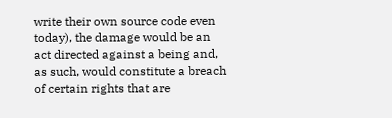write their own source code even today), the damage would be an act directed against a being and, as such, would constitute a breach of certain rights that are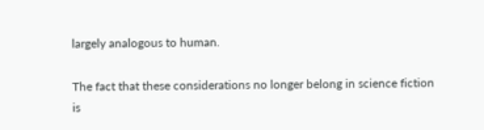largely analogous to human.

The fact that these considerations no longer belong in science fiction is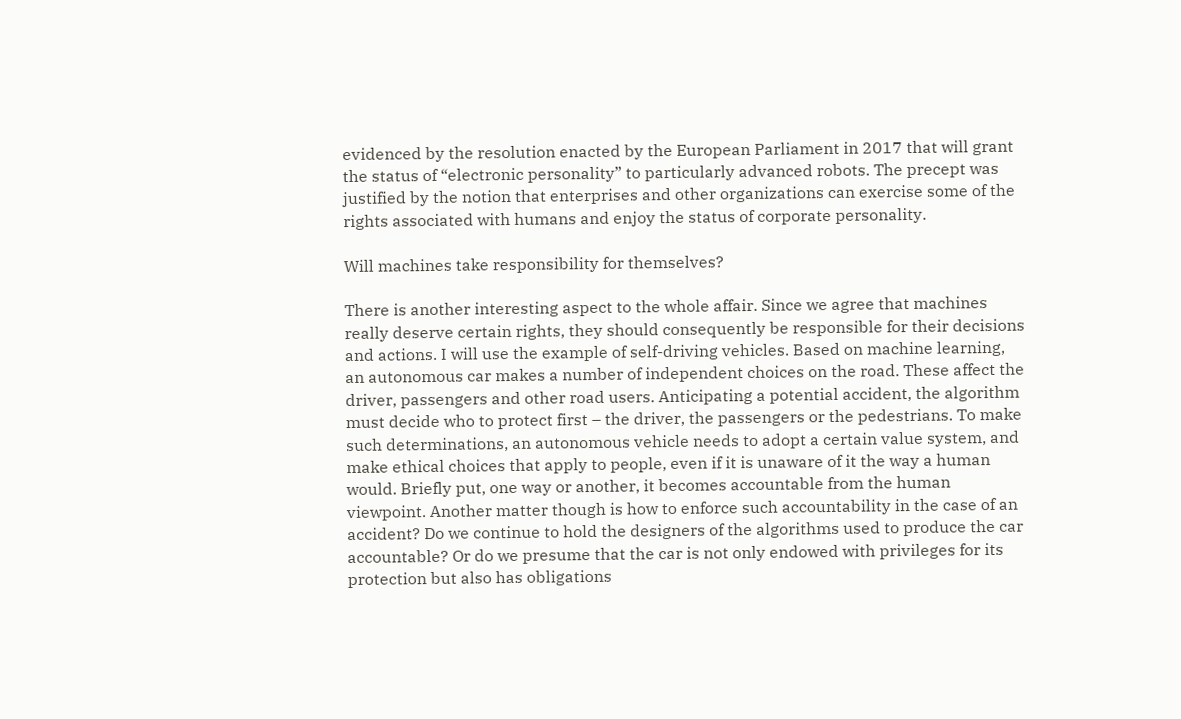evidenced by the resolution enacted by the European Parliament in 2017 that will grant the status of “electronic personality” to particularly advanced robots. The precept was justified by the notion that enterprises and other organizations can exercise some of the rights associated with humans and enjoy the status of corporate personality.

Will machines take responsibility for themselves?

There is another interesting aspect to the whole affair. Since we agree that machines really deserve certain rights, they should consequently be responsible for their decisions and actions. I will use the example of self-driving vehicles. Based on machine learning, an autonomous car makes a number of independent choices on the road. These affect the driver, passengers and other road users. Anticipating a potential accident, the algorithm must decide who to protect first – the driver, the passengers or the pedestrians. To make such determinations, an autonomous vehicle needs to adopt a certain value system, and make ethical choices that apply to people, even if it is unaware of it the way a human would. Briefly put, one way or another, it becomes accountable from the human viewpoint. Another matter though is how to enforce such accountability in the case of an accident? Do we continue to hold the designers of the algorithms used to produce the car accountable? Or do we presume that the car is not only endowed with privileges for its protection but also has obligations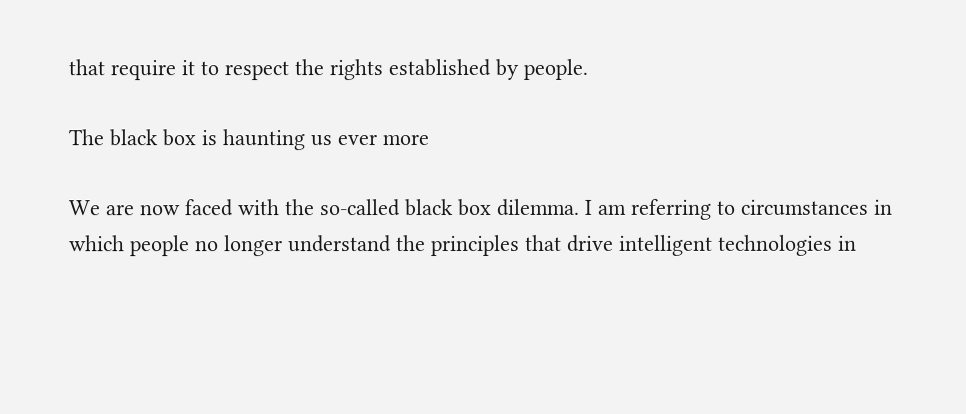that require it to respect the rights established by people.

The black box is haunting us ever more

We are now faced with the so-called black box dilemma. I am referring to circumstances in which people no longer understand the principles that drive intelligent technologies in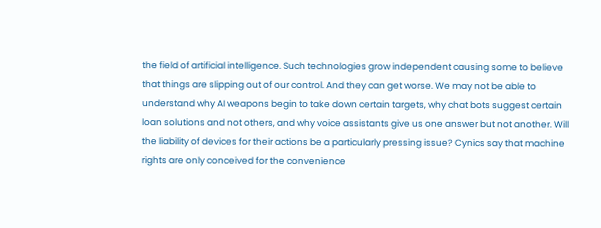the field of artificial intelligence. Such technologies grow independent causing some to believe that things are slipping out of our control. And they can get worse. We may not be able to understand why AI weapons begin to take down certain targets, why chat bots suggest certain loan solutions and not others, and why voice assistants give us one answer but not another. Will the liability of devices for their actions be a particularly pressing issue? Cynics say that machine rights are only conceived for the convenience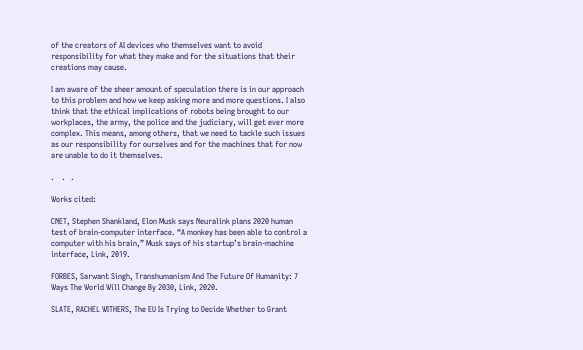of the creators of AI devices who themselves want to avoid responsibility for what they make and for the situations that their creations may cause.

I am aware of the sheer amount of speculation there is in our approach to this problem and how we keep asking more and more questions. I also think that the ethical implications of robots being brought to our workplaces, the army, the police and the judiciary, will get ever more complex. This means, among others, that we need to tackle such issues as our responsibility for ourselves and for the machines that for now are unable to do it themselves.

.    .   .

Works cited:

CNET, Stephen Shankland, Elon Musk says Neuralink plans 2020 human test of brain-computer interface. “A monkey has been able to control a computer with his brain,” Musk says of his startup’s brain-machine interface, Link, 2019.

FORBES, Sarwant Singh, Transhumanism And The Future Of Humanity: 7 Ways The World Will Change By 2030, Link, 2020.

SLATE, RACHEL WITHERS, The EU Is Trying to Decide Whether to Grant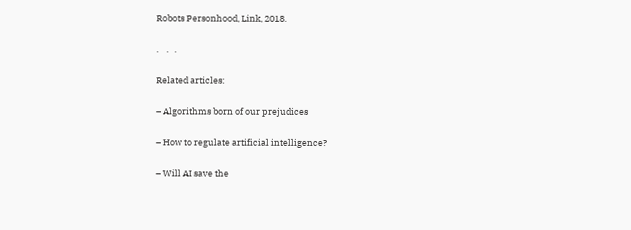Robots Personhood, Link, 2018.

.    .   .

Related articles:

– Algorithms born of our prejudices

– How to regulate artificial intelligence?

– Will AI save the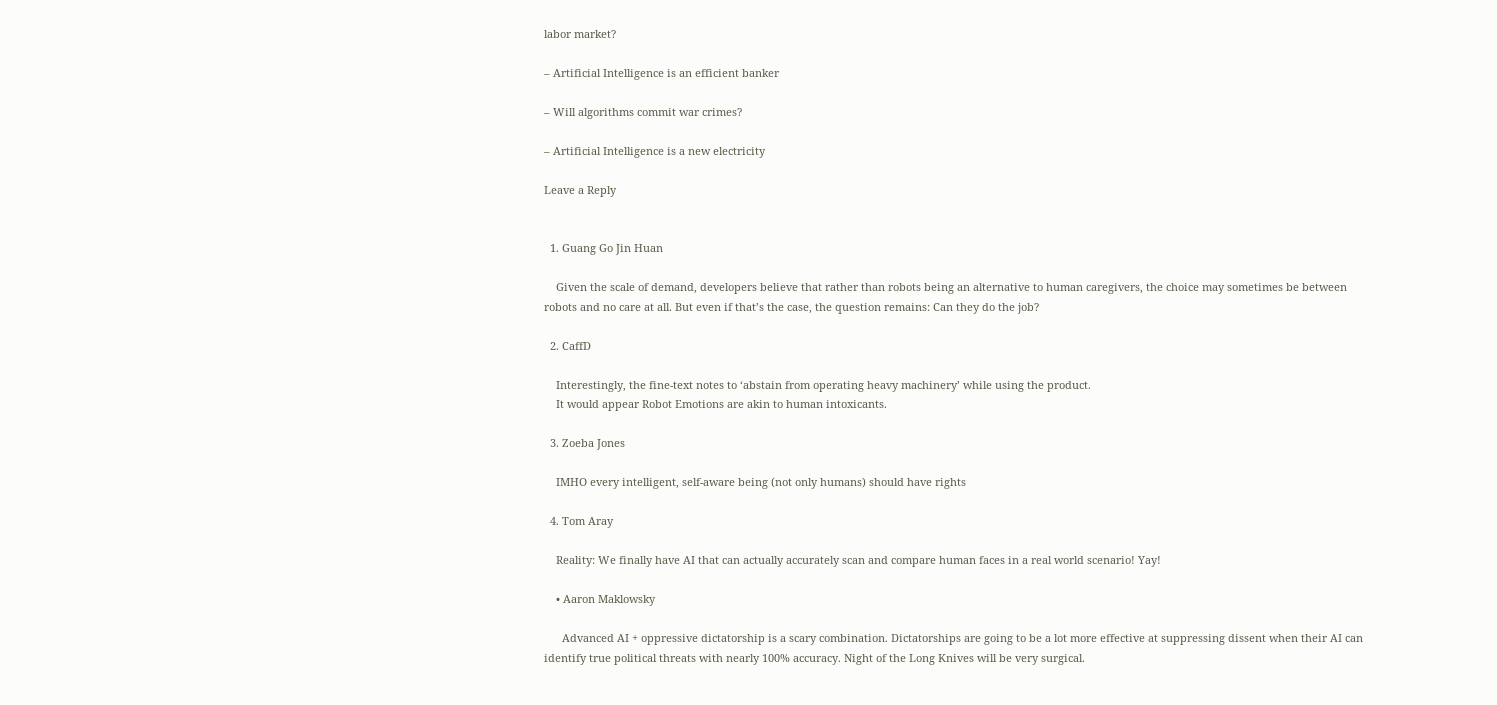labor market?

– Artificial Intelligence is an efficient banker

– Will algorithms commit war crimes?

– Artificial Intelligence is a new electricity

Leave a Reply


  1. Guang Go Jin Huan

    Given the scale of demand, developers believe that rather than robots being an alternative to human caregivers, the choice may sometimes be between robots and no care at all. But even if that’s the case, the question remains: Can they do the job?

  2. CaffD

    Interestingly, the fine-text notes to ‘abstain from operating heavy machinery’ while using the product.
    It would appear Robot Emotions are akin to human intoxicants.

  3. Zoeba Jones

    IMHO every intelligent, self-aware being (not only humans) should have rights

  4. Tom Aray

    Reality: We finally have AI that can actually accurately scan and compare human faces in a real world scenario! Yay!

    • Aaron Maklowsky

      Advanced AI + oppressive dictatorship is a scary combination. Dictatorships are going to be a lot more effective at suppressing dissent when their AI can identify true political threats with nearly 100% accuracy. Night of the Long Knives will be very surgical.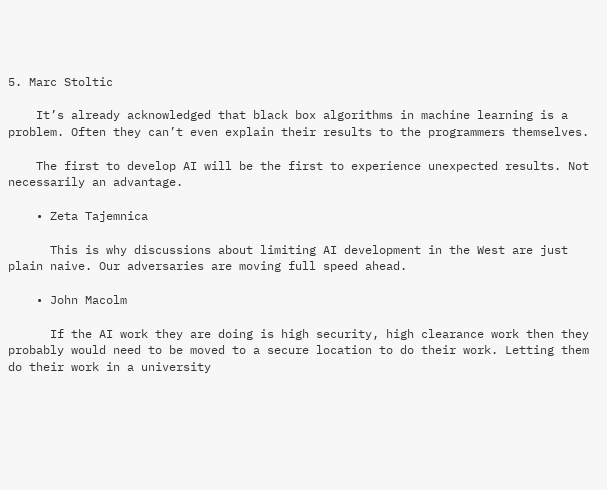5. Marc Stoltic

    It’s already acknowledged that black box algorithms in machine learning is a problem. Often they can’t even explain their results to the programmers themselves.

    The first to develop AI will be the first to experience unexpected results. Not necessarily an advantage.

    • Zeta Tajemnica

      This is why discussions about limiting AI development in the West are just plain naive. Our adversaries are moving full speed ahead.

    • John Macolm

      If the AI work they are doing is high security, high clearance work then they probably would need to be moved to a secure location to do their work. Letting them do their work in a university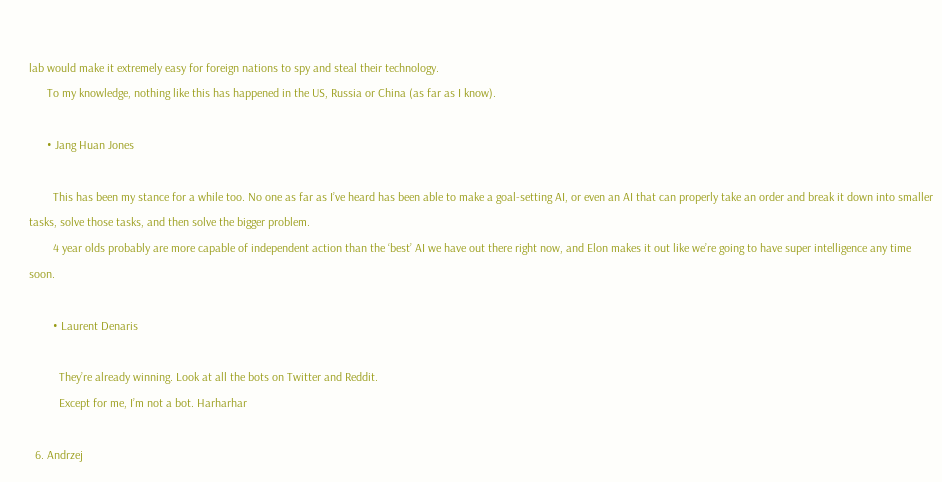lab would make it extremely easy for foreign nations to spy and steal their technology.
      To my knowledge, nothing like this has happened in the US, Russia or China (as far as I know).

      • Jang Huan Jones

        This has been my stance for a while too. No one as far as I’ve heard has been able to make a goal-setting AI, or even an AI that can properly take an order and break it down into smaller tasks, solve those tasks, and then solve the bigger problem.
        4 year olds probably are more capable of independent action than the ‘best’ AI we have out there right now, and Elon makes it out like we’re going to have super intelligence any time soon.

        • Laurent Denaris

          They’re already winning. Look at all the bots on Twitter and Reddit.
          Except for me, I’m not a bot. Harharhar

  6. Andrzej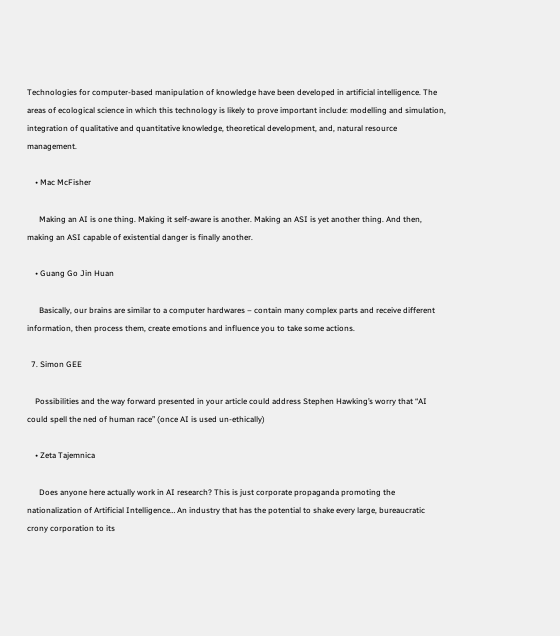Technologies for computer-based manipulation of knowledge have been developed in artificial intelligence. The areas of ecological science in which this technology is likely to prove important include: modelling and simulation, integration of qualitative and quantitative knowledge, theoretical development, and, natural resource management.

    • Mac McFisher

      Making an AI is one thing. Making it self-aware is another. Making an ASI is yet another thing. And then, making an ASI capable of existential danger is finally another.

    • Guang Go Jin Huan

      Basically, our brains are similar to a computer hardwares – contain many complex parts and receive different information, then process them, create emotions and influence you to take some actions.

  7. Simon GEE

    Possibilities and the way forward presented in your article could address Stephen Hawking’s worry that “AI could spell the ned of human race” (once AI is used un-ethically)

    • Zeta Tajemnica

      Does anyone here actually work in AI research? This is just corporate propaganda promoting the nationalization of Artificial Intelligence… An industry that has the potential to shake every large, bureaucratic crony corporation to its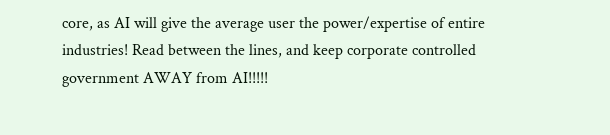core, as AI will give the average user the power/expertise of entire industries! Read between the lines, and keep corporate controlled government AWAY from AI!!!!!